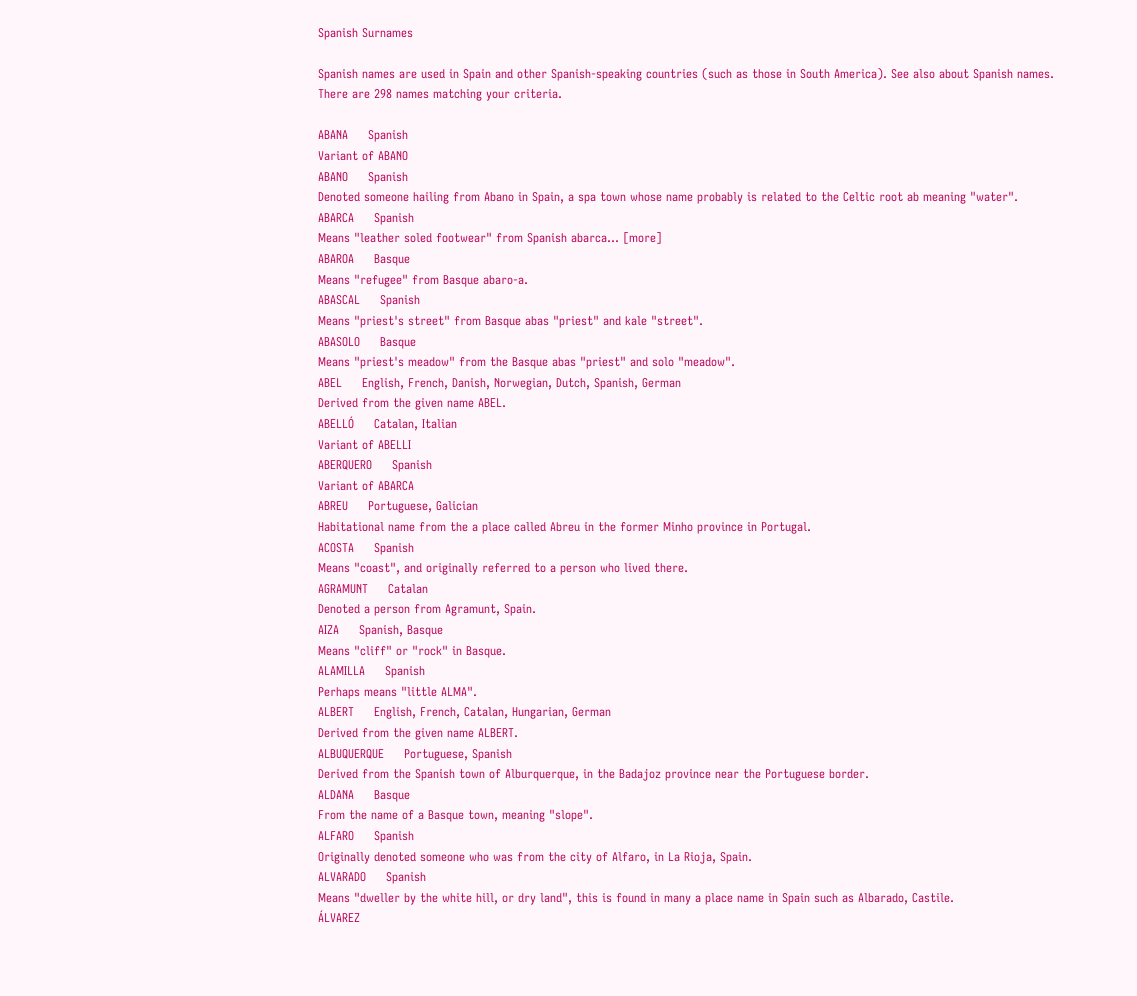Spanish Surnames

Spanish names are used in Spain and other Spanish-speaking countries (such as those in South America). See also about Spanish names.
There are 298 names matching your criteria.

ABANA     Spanish
Variant of ABANO
ABANO     Spanish
Denoted someone hailing from Abano in Spain, a spa town whose name probably is related to the Celtic root ab meaning "water".
ABARCA     Spanish
Means "leather soled footwear" from Spanish abarca... [more]
ABAROA     Basque
Means "refugee" from Basque abaro-a.
ABASCAL     Spanish
Means "priest's street" from Basque abas "priest" and kale "street".
ABASOLO     Basque
Means "priest's meadow" from the Basque abas "priest" and solo "meadow".
ABEL     English, French, Danish, Norwegian, Dutch, Spanish, German
Derived from the given name ABEL.
ABELLÓ     Catalan, Italian
Variant of ABELLI
ABERQUERO     Spanish
Variant of ABARCA
ABREU     Portuguese, Galician
Habitational name from the a place called Abreu in the former Minho province in Portugal.
ACOSTA     Spanish
Means "coast", and originally referred to a person who lived there.
AGRAMUNT     Catalan
Denoted a person from Agramunt, Spain.
AIZA     Spanish, Basque
Means "cliff" or "rock" in Basque.
ALAMILLA     Spanish
Perhaps means "little ALMA".
ALBERT     English, French, Catalan, Hungarian, German
Derived from the given name ALBERT.
ALBUQUERQUE     Portuguese, Spanish
Derived from the Spanish town of Alburquerque, in the Badajoz province near the Portuguese border.
ALDANA     Basque
From the name of a Basque town, meaning "slope".
ALFARO     Spanish
Originally denoted someone who was from the city of Alfaro, in La Rioja, Spain.
ALVARADO     Spanish
Means "dweller by the white hill, or dry land", this is found in many a place name in Spain such as Albarado, Castile.
ÁLVAREZ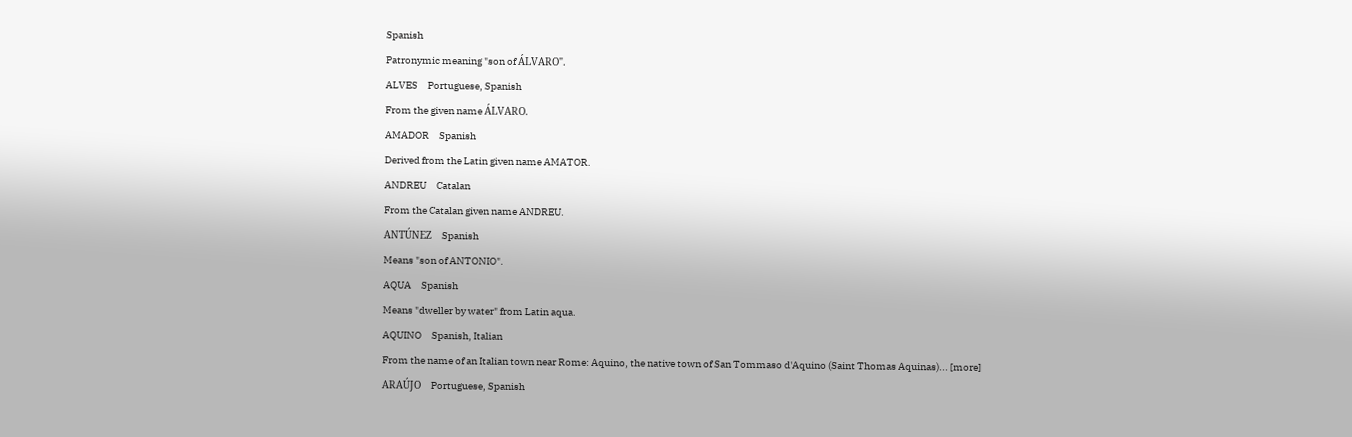Spanish
Patronymic meaning "son of ÁLVARO".
ALVES     Portuguese, Spanish
From the given name ÁLVARO.
AMADOR     Spanish
Derived from the Latin given name AMATOR.
ANDREU     Catalan
From the Catalan given name ANDREU.
ANTÚNEZ     Spanish
Means "son of ANTONIO".
AQUA     Spanish
Means "dweller by water" from Latin aqua.
AQUINO     Spanish, Italian
From the name of an Italian town near Rome: Aquino, the native town of San Tommaso d'Aquino (Saint Thomas Aquinas)... [more]
ARAÚJO     Portuguese, Spanish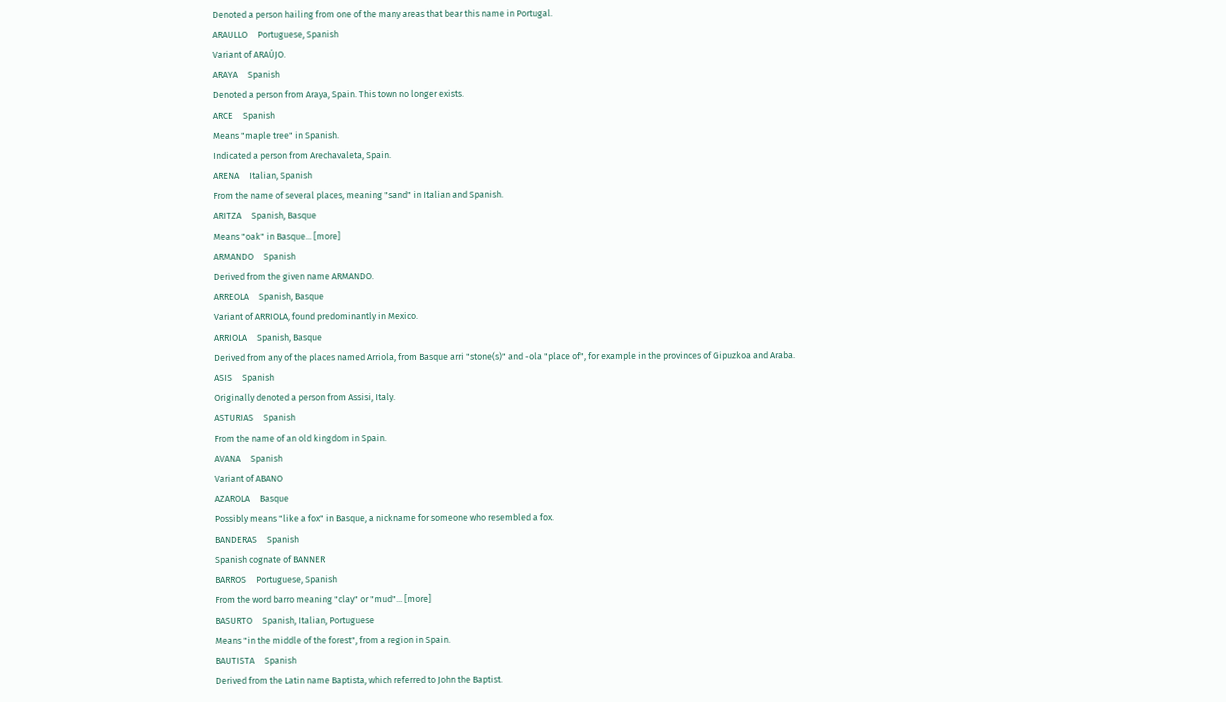Denoted a person hailing from one of the many areas that bear this name in Portugal.
ARAULLO     Portuguese, Spanish
Variant of ARAÚJO.
ARAYA     Spanish
Denoted a person from Araya, Spain. This town no longer exists.
ARCE     Spanish
Means "maple tree" in Spanish.
Indicated a person from Arechavaleta, Spain.
ARENA     Italian, Spanish
From the name of several places, meaning "sand" in Italian and Spanish.
ARITZA     Spanish, Basque
Means "oak" in Basque... [more]
ARMANDO     Spanish
Derived from the given name ARMANDO.
ARREOLA     Spanish, Basque
Variant of ARRIOLA, found predominantly in Mexico.
ARRIOLA     Spanish, Basque
Derived from any of the places named Arriola, from Basque arri "stone(s)" and -ola "place of", for example in the provinces of Gipuzkoa and Araba.
ASIS     Spanish
Originally denoted a person from Assisi, Italy.
ASTURIAS     Spanish
From the name of an old kingdom in Spain.
AVANA     Spanish
Variant of ABANO
AZAROLA     Basque
Possibly means "like a fox" in Basque, a nickname for someone who resembled a fox.
BANDERAS     Spanish
Spanish cognate of BANNER
BARROS     Portuguese, Spanish
From the word barro meaning "clay" or "mud"... [more]
BASURTO     Spanish, Italian, Portuguese
Means "in the middle of the forest", from a region in Spain.
BAUTISTA     Spanish
Derived from the Latin name Baptista, which referred to John the Baptist.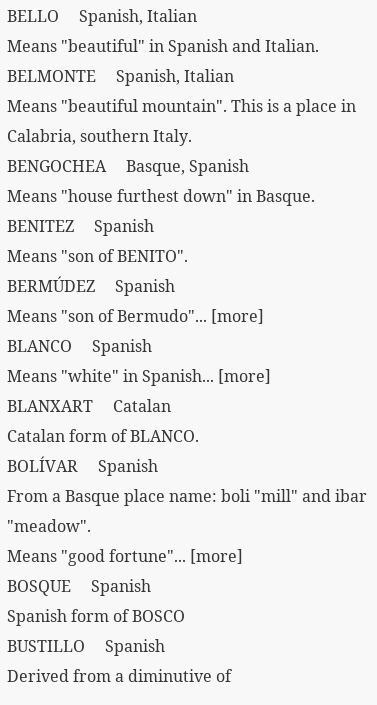BELLO     Spanish, Italian
Means "beautiful" in Spanish and Italian.
BELMONTE     Spanish, Italian
Means "beautiful mountain". This is a place in Calabria, southern Italy.
BENGOCHEA     Basque, Spanish
Means "house furthest down" in Basque.
BENITEZ     Spanish
Means "son of BENITO".
BERMÚDEZ     Spanish
Means "son of Bermudo"... [more]
BLANCO     Spanish
Means "white" in Spanish... [more]
BLANXART     Catalan
Catalan form of BLANCO.
BOLÍVAR     Spanish
From a Basque place name: boli "mill" and ibar "meadow".
Means "good fortune"... [more]
BOSQUE     Spanish
Spanish form of BOSCO
BUSTILLO     Spanish
Derived from a diminutive of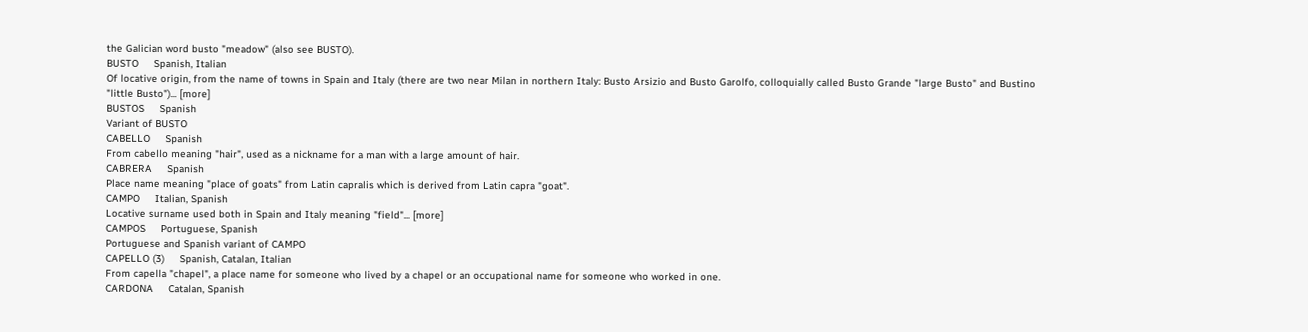the Galician word busto "meadow" (also see BUSTO).
BUSTO     Spanish, Italian
Of locative origin, from the name of towns in Spain and Italy (there are two near Milan in northern Italy: Busto Arsizio and Busto Garolfo, colloquially called Busto Grande "large Busto" and Bustino "little Busto")... [more]
BUSTOS     Spanish
Variant of BUSTO
CABELLO     Spanish
From cabello meaning "hair", used as a nickname for a man with a large amount of hair.
CABRERA     Spanish
Place name meaning "place of goats" from Latin capralis which is derived from Latin capra "goat".
CAMPO     Italian, Spanish
Locative surname used both in Spain and Italy meaning "field"... [more]
CAMPOS     Portuguese, Spanish
Portuguese and Spanish variant of CAMPO
CAPELLO (3)     Spanish, Catalan, Italian
From capella "chapel", a place name for someone who lived by a chapel or an occupational name for someone who worked in one.
CARDONA     Catalan, Spanish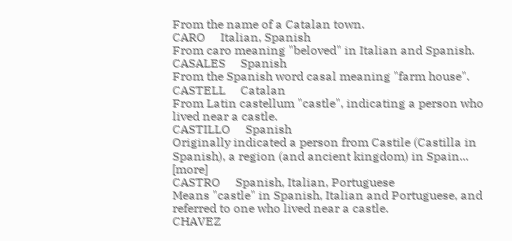From the name of a Catalan town.
CARO     Italian, Spanish
From caro meaning "beloved" in Italian and Spanish.
CASALES     Spanish
From the Spanish word casal meaning "farm house".
CASTELL     Catalan
From Latin castellum "castle", indicating a person who lived near a castle.
CASTILLO     Spanish
Originally indicated a person from Castile (Castilla in Spanish), a region (and ancient kingdom) in Spain... [more]
CASTRO     Spanish, Italian, Portuguese
Means "castle" in Spanish, Italian and Portuguese, and referred to one who lived near a castle.
CHAVEZ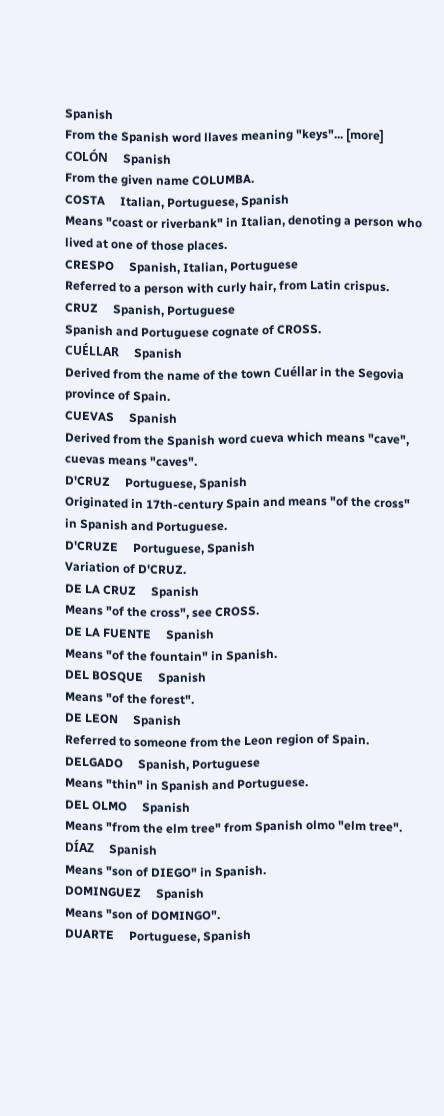Spanish
From the Spanish word llaves meaning "keys"... [more]
COLÓN     Spanish
From the given name COLUMBA.
COSTA     Italian, Portuguese, Spanish
Means "coast or riverbank" in Italian, denoting a person who lived at one of those places.
CRESPO     Spanish, Italian, Portuguese
Referred to a person with curly hair, from Latin crispus.
CRUZ     Spanish, Portuguese
Spanish and Portuguese cognate of CROSS.
CUÉLLAR     Spanish
Derived from the name of the town Cuéllar in the Segovia province of Spain.
CUEVAS     Spanish
Derived from the Spanish word cueva which means "cave", cuevas means "caves".
D'CRUZ     Portuguese, Spanish
Originated in 17th-century Spain and means "of the cross" in Spanish and Portuguese.
D'CRUZE     Portuguese, Spanish
Variation of D'CRUZ.
DE LA CRUZ     Spanish
Means "of the cross", see CROSS.
DE LA FUENTE     Spanish
Means "of the fountain" in Spanish.
DEL BOSQUE     Spanish
Means "of the forest".
DE LEON     Spanish
Referred to someone from the Leon region of Spain.
DELGADO     Spanish, Portuguese
Means "thin" in Spanish and Portuguese.
DEL OLMO     Spanish
Means "from the elm tree" from Spanish olmo "elm tree".
DÍAZ     Spanish
Means "son of DIEGO" in Spanish.
DOMINGUEZ     Spanish
Means "son of DOMINGO".
DUARTE     Portuguese, Spanish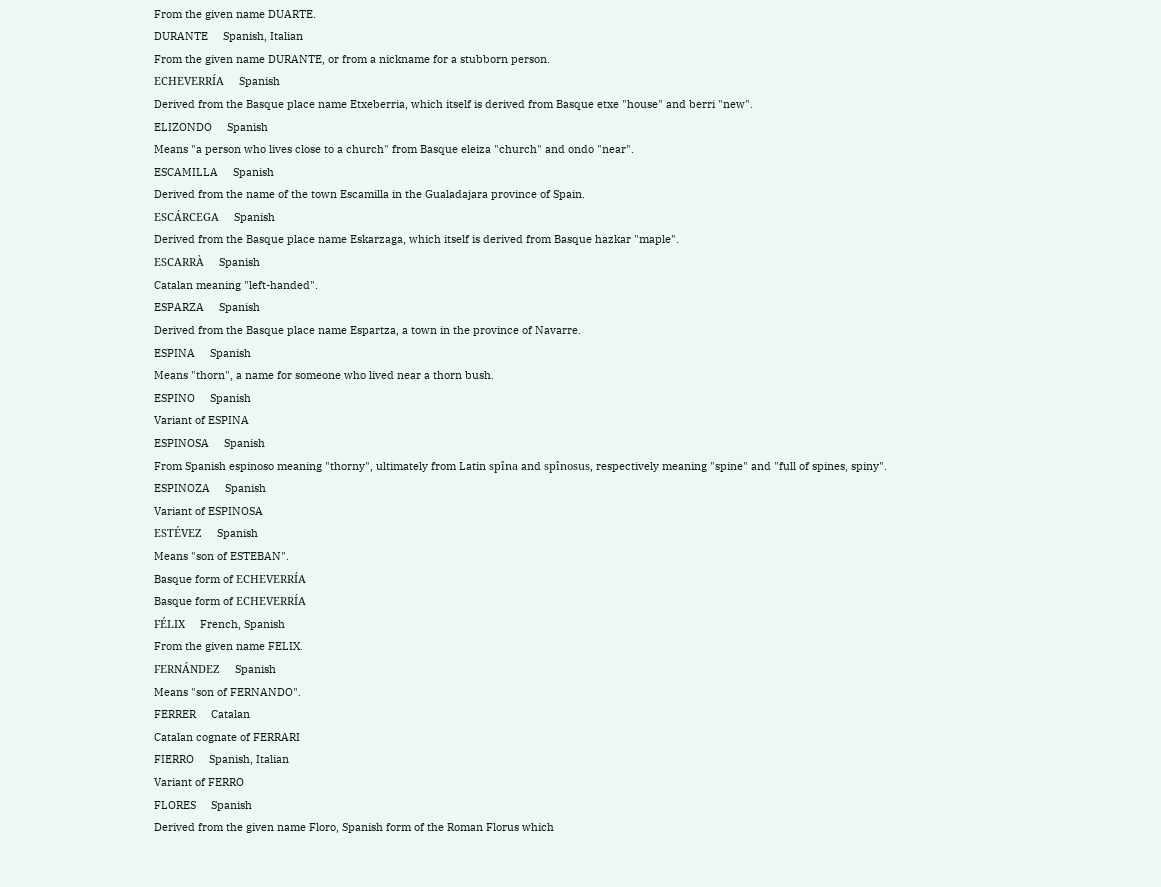From the given name DUARTE.
DURANTE     Spanish, Italian
From the given name DURANTE, or from a nickname for a stubborn person.
ECHEVERRÍA     Spanish
Derived from the Basque place name Etxeberria, which itself is derived from Basque etxe "house" and berri "new".
ELIZONDO     Spanish
Means "a person who lives close to a church" from Basque eleiza "church" and ondo "near".
ESCAMILLA     Spanish
Derived from the name of the town Escamilla in the Gualadajara province of Spain.
ESCÁRCEGA     Spanish
Derived from the Basque place name Eskarzaga, which itself is derived from Basque hazkar "maple".
ESCARRÀ     Spanish
Catalan meaning "left-handed".
ESPARZA     Spanish
Derived from the Basque place name Espartza, a town in the province of Navarre.
ESPINA     Spanish
Means "thorn", a name for someone who lived near a thorn bush.
ESPINO     Spanish
Variant of ESPINA
ESPINOSA     Spanish
From Spanish espinoso meaning "thorny", ultimately from Latin spîna and spînosus, respectively meaning "spine" and "full of spines, spiny".
ESPINOZA     Spanish
Variant of ESPINOSA
ESTÉVEZ     Spanish
Means "son of ESTEBAN".
Basque form of ECHEVERRÍA
Basque form of ECHEVERRÍA
FÉLIX     French, Spanish
From the given name FELIX.
FERNÁNDEZ     Spanish
Means "son of FERNANDO".
FERRER     Catalan
Catalan cognate of FERRARI
FIERRO     Spanish, Italian
Variant of FERRO
FLORES     Spanish
Derived from the given name Floro, Spanish form of the Roman Florus which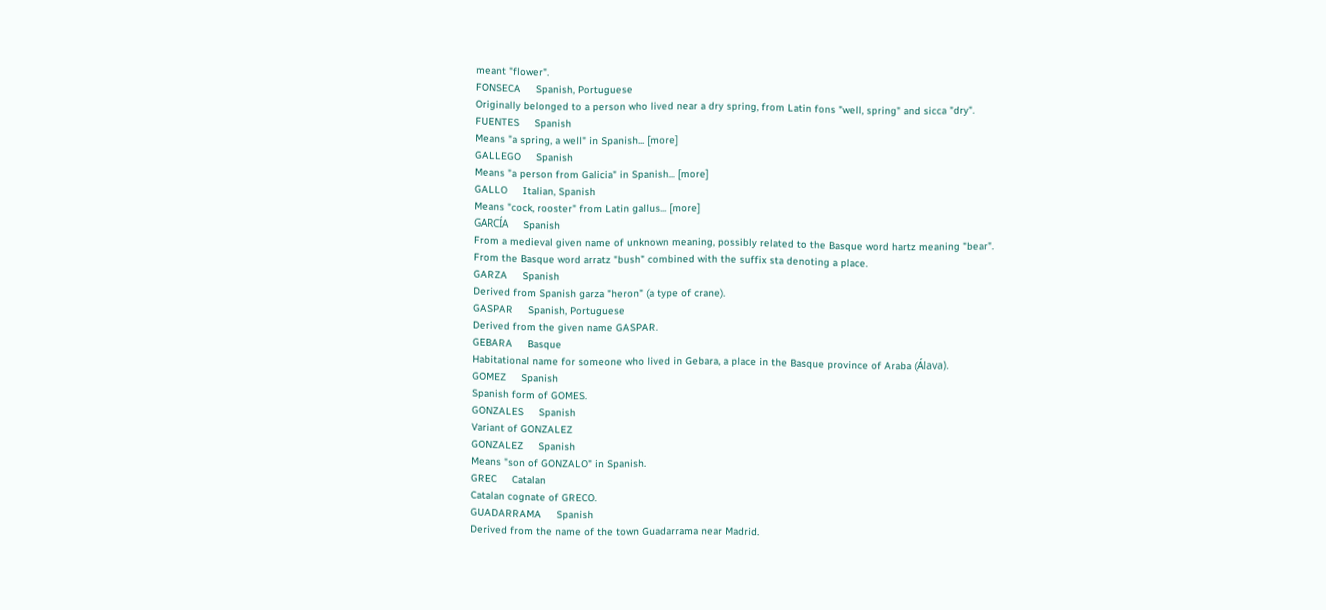meant "flower".
FONSECA     Spanish, Portuguese
Originally belonged to a person who lived near a dry spring, from Latin fons "well, spring" and sicca "dry".
FUENTES     Spanish
Means "a spring, a well" in Spanish... [more]
GALLEGO     Spanish
Means "a person from Galicia" in Spanish... [more]
GALLO     Italian, Spanish
Means "cock, rooster" from Latin gallus... [more]
GARCÍA     Spanish
From a medieval given name of unknown meaning, possibly related to the Basque word hartz meaning "bear".
From the Basque word arratz "bush" combined with the suffix sta denoting a place.
GARZA     Spanish
Derived from Spanish garza "heron" (a type of crane).
GASPAR     Spanish, Portuguese
Derived from the given name GASPAR.
GEBARA     Basque
Habitational name for someone who lived in Gebara, a place in the Basque province of Araba (Álava).
GOMEZ     Spanish
Spanish form of GOMES.
GONZALES     Spanish
Variant of GONZALEZ
GONZALEZ     Spanish
Means "son of GONZALO" in Spanish.
GREC     Catalan
Catalan cognate of GRECO.
GUADARRAMA     Spanish
Derived from the name of the town Guadarrama near Madrid.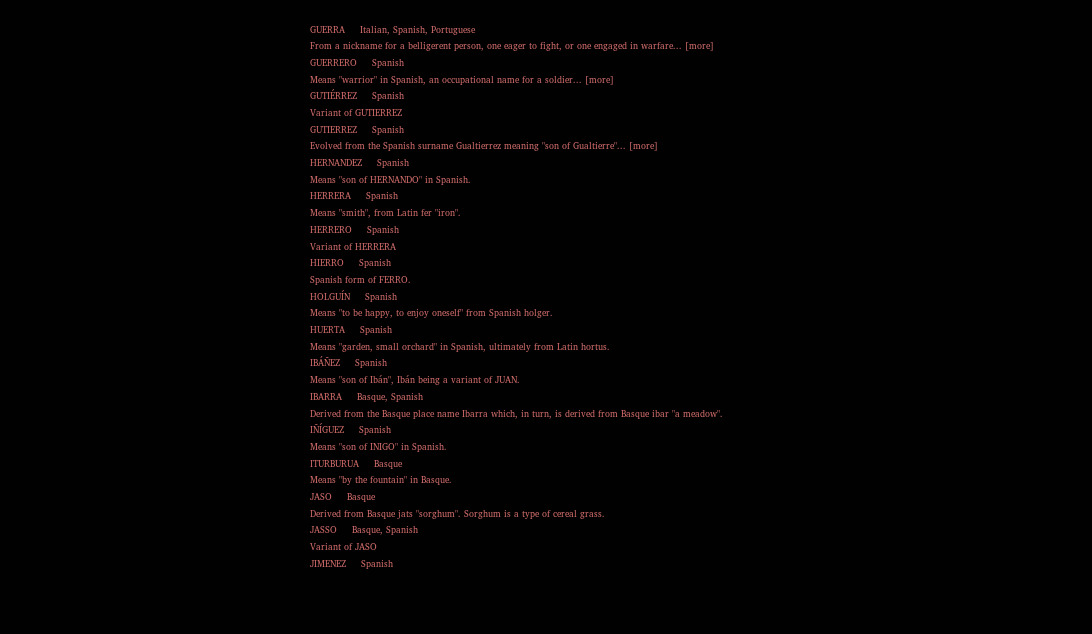GUERRA     Italian, Spanish, Portuguese
From a nickname for a belligerent person, one eager to fight, or one engaged in warfare... [more]
GUERRERO     Spanish
Means "warrior" in Spanish, an occupational name for a soldier... [more]
GUTIÉRREZ     Spanish
Variant of GUTIERREZ
GUTIERREZ     Spanish
Evolved from the Spanish surname Gualtierrez meaning "son of Gualtierre"... [more]
HERNANDEZ     Spanish
Means "son of HERNANDO" in Spanish.
HERRERA     Spanish
Means "smith", from Latin fer "iron".
HERRERO     Spanish
Variant of HERRERA
HIERRO     Spanish
Spanish form of FERRO.
HOLGUÍN     Spanish
Means "to be happy, to enjoy oneself" from Spanish holger.
HUERTA     Spanish
Means "garden, small orchard" in Spanish, ultimately from Latin hortus.
IBÁÑEZ     Spanish
Means "son of Ibán", Ibán being a variant of JUAN.
IBARRA     Basque, Spanish
Derived from the Basque place name Ibarra which, in turn, is derived from Basque ibar "a meadow".
IÑÍGUEZ     Spanish
Means "son of INIGO" in Spanish.
ITURBURUA     Basque
Means "by the fountain" in Basque.
JASO     Basque
Derived from Basque jats "sorghum". Sorghum is a type of cereal grass.
JASSO     Basque, Spanish
Variant of JASO
JIMENEZ     Spanish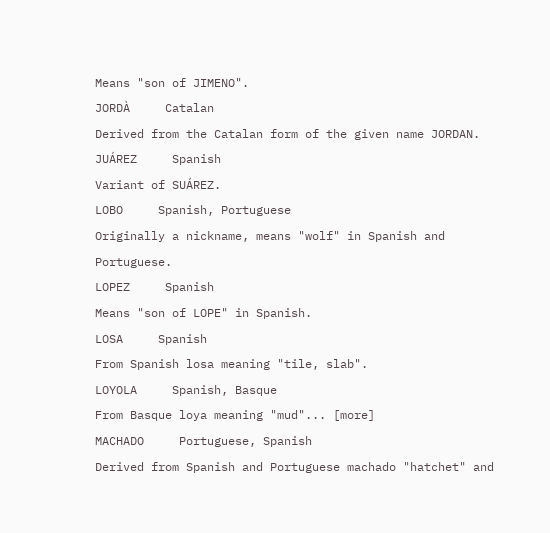Means "son of JIMENO".
JORDÀ     Catalan
Derived from the Catalan form of the given name JORDAN.
JUÁREZ     Spanish
Variant of SUÁREZ.
LOBO     Spanish, Portuguese
Originally a nickname, means "wolf" in Spanish and Portuguese.
LOPEZ     Spanish
Means "son of LOPE" in Spanish.
LOSA     Spanish
From Spanish losa meaning "tile, slab".
LOYOLA     Spanish, Basque
From Basque loya meaning "mud"... [more]
MACHADO     Portuguese, Spanish
Derived from Spanish and Portuguese machado "hatchet" and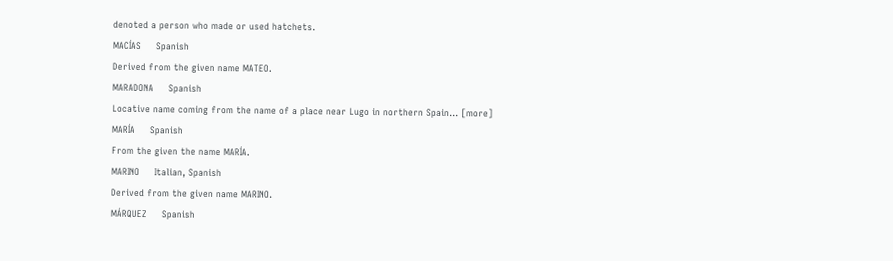denoted a person who made or used hatchets.
MACÍAS     Spanish
Derived from the given name MATEO.
MARADONA     Spanish
Locative name coming from the name of a place near Lugo in northern Spain... [more]
MARÍA     Spanish
From the given the name MARÍA.
MARINO     Italian, Spanish
Derived from the given name MARINO.
MÁRQUEZ     Spanish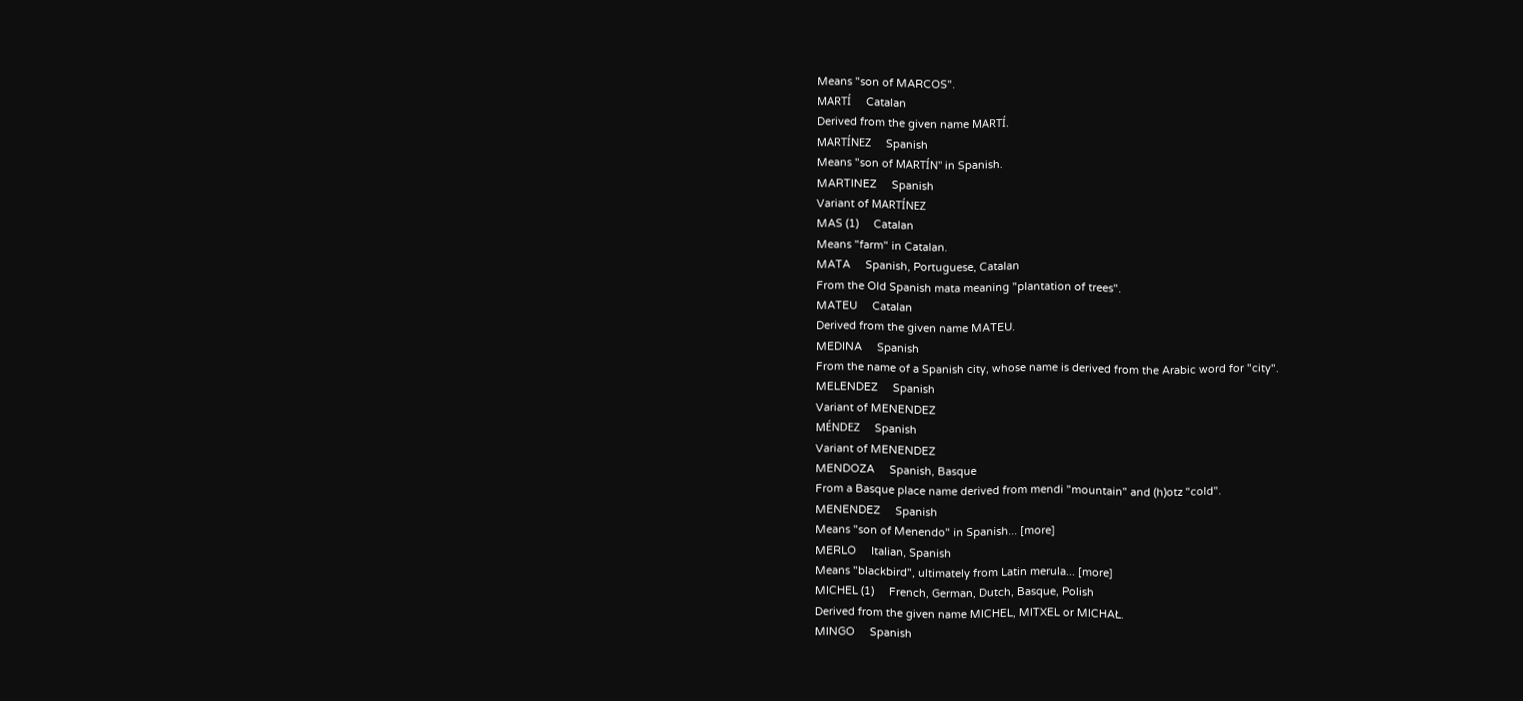Means "son of MARCOS".
MARTÍ     Catalan
Derived from the given name MARTÍ.
MARTÍNEZ     Spanish
Means "son of MARTÍN" in Spanish.
MARTINEZ     Spanish
Variant of MARTÍNEZ
MAS (1)     Catalan
Means "farm" in Catalan.
MATA     Spanish, Portuguese, Catalan
From the Old Spanish mata meaning "plantation of trees".
MATEU     Catalan
Derived from the given name MATEU.
MEDINA     Spanish
From the name of a Spanish city, whose name is derived from the Arabic word for "city".
MELENDEZ     Spanish
Variant of MENENDEZ
MÉNDEZ     Spanish
Variant of MENENDEZ
MENDOZA     Spanish, Basque
From a Basque place name derived from mendi "mountain" and (h)otz "cold".
MENENDEZ     Spanish
Means "son of Menendo" in Spanish... [more]
MERLO     Italian, Spanish
Means "blackbird", ultimately from Latin merula... [more]
MICHEL (1)     French, German, Dutch, Basque, Polish
Derived from the given name MICHEL, MITXEL or MICHAŁ.
MINGO     Spanish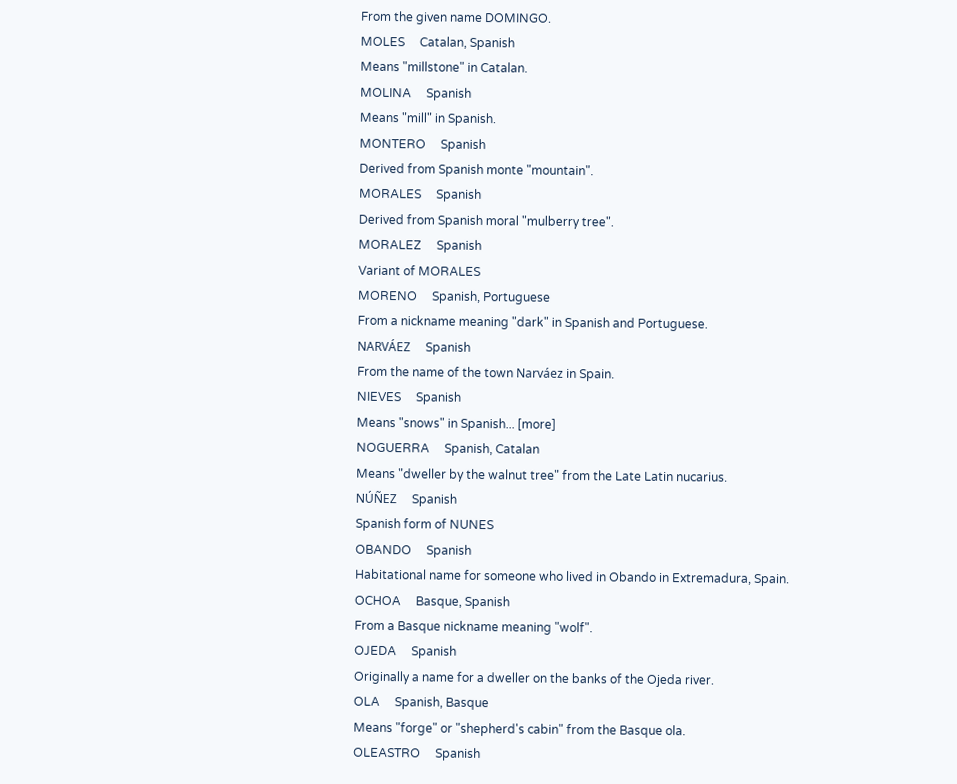From the given name DOMINGO.
MOLES     Catalan, Spanish
Means "millstone" in Catalan.
MOLINA     Spanish
Means "mill" in Spanish.
MONTERO     Spanish
Derived from Spanish monte "mountain".
MORALES     Spanish
Derived from Spanish moral "mulberry tree".
MORALEZ     Spanish
Variant of MORALES
MORENO     Spanish, Portuguese
From a nickname meaning "dark" in Spanish and Portuguese.
NARVÁEZ     Spanish
From the name of the town Narváez in Spain.
NIEVES     Spanish
Means "snows" in Spanish... [more]
NOGUERRA     Spanish, Catalan
Means "dweller by the walnut tree" from the Late Latin nucarius.
NÚÑEZ     Spanish
Spanish form of NUNES
OBANDO     Spanish
Habitational name for someone who lived in Obando in Extremadura, Spain.
OCHOA     Basque, Spanish
From a Basque nickname meaning "wolf".
OJEDA     Spanish
Originally a name for a dweller on the banks of the Ojeda river.
OLA     Spanish, Basque
Means "forge" or "shepherd's cabin" from the Basque ola.
OLEASTRO     Spanish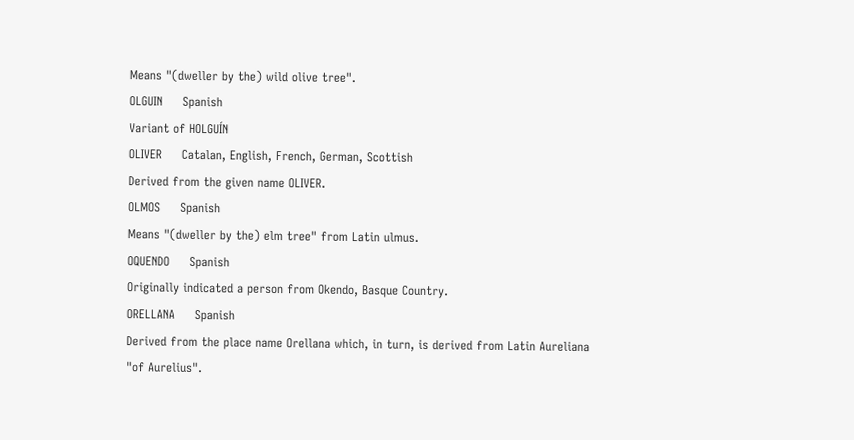Means "(dweller by the) wild olive tree".
OLGUIN     Spanish
Variant of HOLGUÍN
OLIVER     Catalan, English, French, German, Scottish
Derived from the given name OLIVER.
OLMOS     Spanish
Means "(dweller by the) elm tree" from Latin ulmus.
OQUENDO     Spanish
Originally indicated a person from Okendo, Basque Country.
ORELLANA     Spanish
Derived from the place name Orellana which, in turn, is derived from Latin Aureliana "of Aurelius".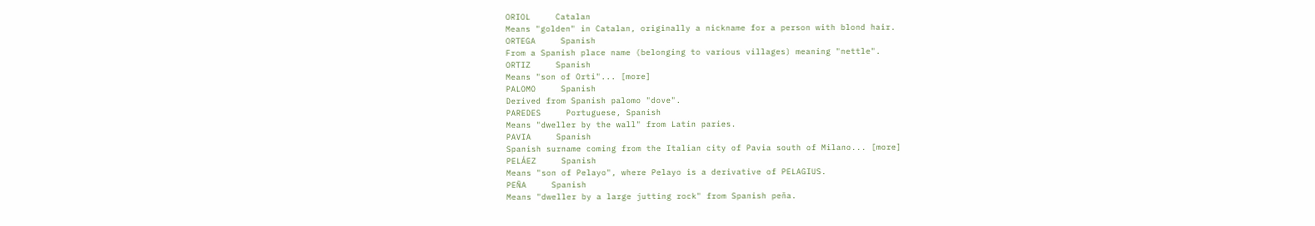ORIOL     Catalan
Means "golden" in Catalan, originally a nickname for a person with blond hair.
ORTEGA     Spanish
From a Spanish place name (belonging to various villages) meaning "nettle".
ORTIZ     Spanish
Means "son of Orti"... [more]
PALOMO     Spanish
Derived from Spanish palomo "dove".
PAREDES     Portuguese, Spanish
Means "dweller by the wall" from Latin paries.
PAVIA     Spanish
Spanish surname coming from the Italian city of Pavia south of Milano... [more]
PELÁEZ     Spanish
Means "son of Pelayo", where Pelayo is a derivative of PELAGIUS.
PEÑA     Spanish
Means "dweller by a large jutting rock" from Spanish peña.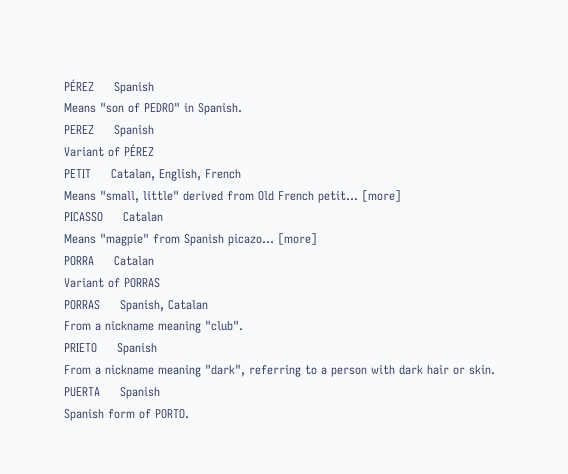PÉREZ     Spanish
Means "son of PEDRO" in Spanish.
PEREZ     Spanish
Variant of PÉREZ
PETIT     Catalan, English, French
Means "small, little" derived from Old French petit... [more]
PICASSO     Catalan
Means "magpie" from Spanish picazo... [more]
PORRA     Catalan
Variant of PORRAS
PORRAS     Spanish, Catalan
From a nickname meaning "club".
PRIETO     Spanish
From a nickname meaning "dark", referring to a person with dark hair or skin.
PUERTA     Spanish
Spanish form of PORTO.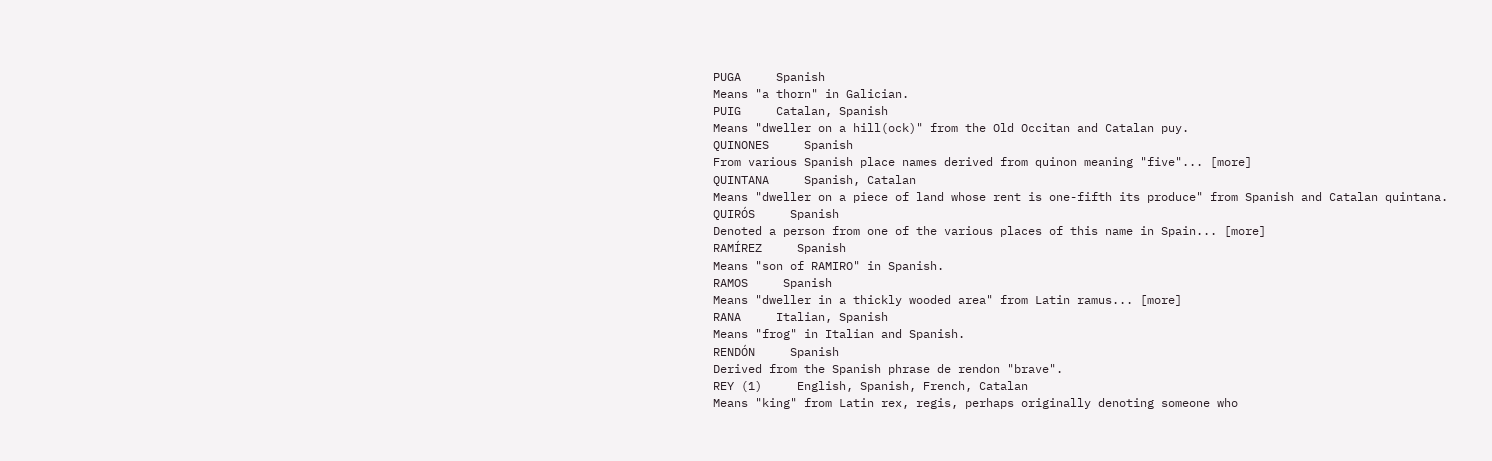PUGA     Spanish
Means "a thorn" in Galician.
PUIG     Catalan, Spanish
Means "dweller on a hill(ock)" from the Old Occitan and Catalan puy.
QUINONES     Spanish
From various Spanish place names derived from quinon meaning "five"... [more]
QUINTANA     Spanish, Catalan
Means "dweller on a piece of land whose rent is one-fifth its produce" from Spanish and Catalan quintana.
QUIRÓS     Spanish
Denoted a person from one of the various places of this name in Spain... [more]
RAMÍREZ     Spanish
Means "son of RAMIRO" in Spanish.
RAMOS     Spanish
Means "dweller in a thickly wooded area" from Latin ramus... [more]
RANA     Italian, Spanish
Means "frog" in Italian and Spanish.
RENDÓN     Spanish
Derived from the Spanish phrase de rendon "brave".
REY (1)     English, Spanish, French, Catalan
Means "king" from Latin rex, regis, perhaps originally denoting someone who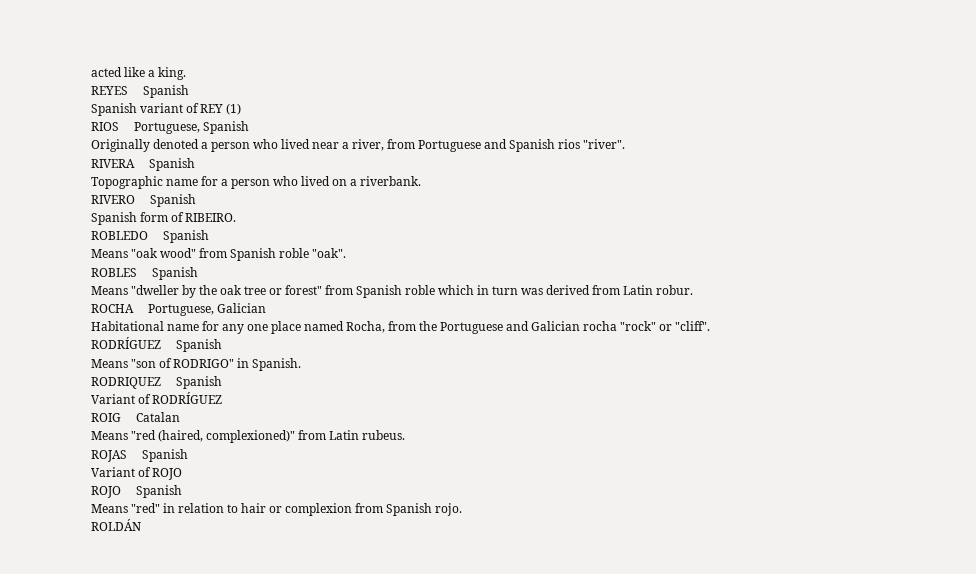acted like a king.
REYES     Spanish
Spanish variant of REY (1)
RIOS     Portuguese, Spanish
Originally denoted a person who lived near a river, from Portuguese and Spanish rios "river".
RIVERA     Spanish
Topographic name for a person who lived on a riverbank.
RIVERO     Spanish
Spanish form of RIBEIRO.
ROBLEDO     Spanish
Means "oak wood" from Spanish roble "oak".
ROBLES     Spanish
Means "dweller by the oak tree or forest" from Spanish roble which in turn was derived from Latin robur.
ROCHA     Portuguese, Galician
Habitational name for any one place named Rocha, from the Portuguese and Galician rocha "rock" or "cliff".
RODRÍGUEZ     Spanish
Means "son of RODRIGO" in Spanish.
RODRIQUEZ     Spanish
Variant of RODRÍGUEZ
ROIG     Catalan
Means "red (haired, complexioned)" from Latin rubeus.
ROJAS     Spanish
Variant of ROJO
ROJO     Spanish
Means "red" in relation to hair or complexion from Spanish rojo.
ROLDÁN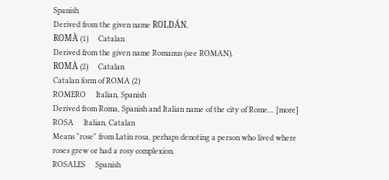Spanish
Derived from the given name ROLDÁN.
ROMÀ (1)     Catalan
Derived from the given name Romanus (see ROMAN).
ROMÀ (2)     Catalan
Catalan form of ROMA (2)
ROMERO     Italian, Spanish
Derived from Roma, Spanish and Italian name of the city of Rome... [more]
ROSA     Italian, Catalan
Means "rose" from Latin rosa, perhaps denoting a person who lived where roses grew or had a rosy complexion.
ROSALES     Spanish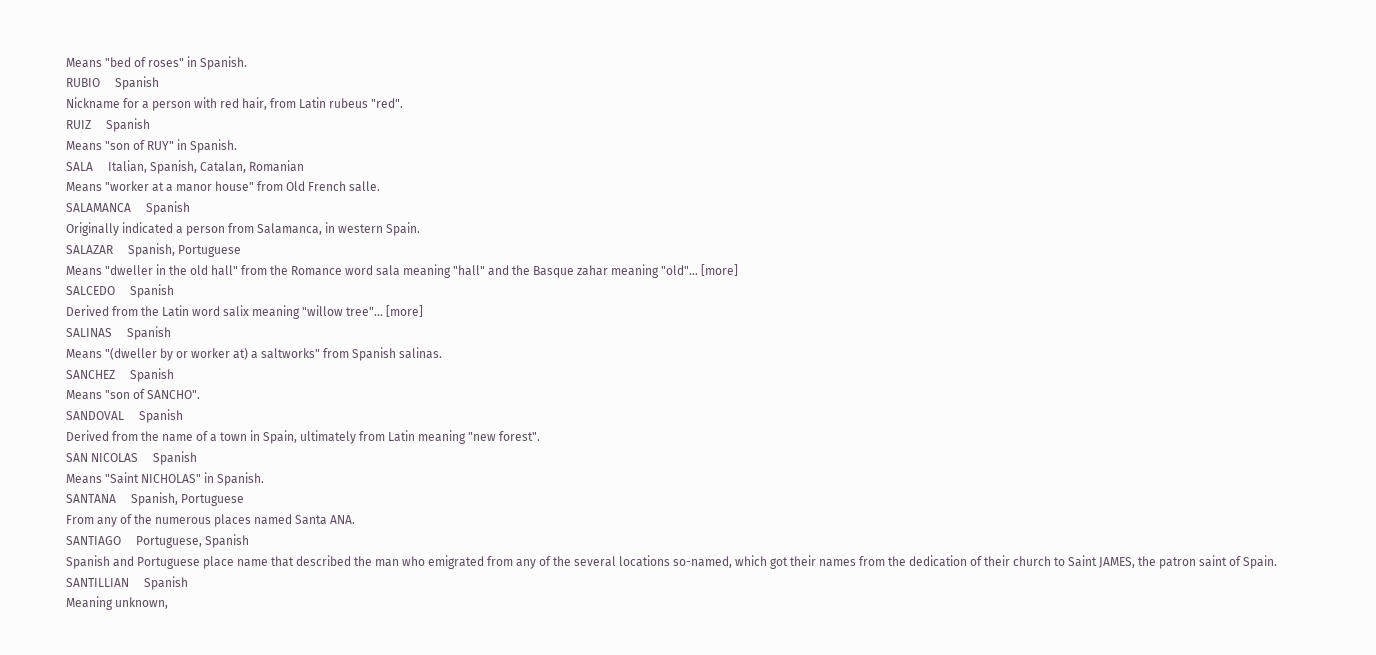Means "bed of roses" in Spanish.
RUBIO     Spanish
Nickname for a person with red hair, from Latin rubeus "red".
RUIZ     Spanish
Means "son of RUY" in Spanish.
SALA     Italian, Spanish, Catalan, Romanian
Means "worker at a manor house" from Old French salle.
SALAMANCA     Spanish
Originally indicated a person from Salamanca, in western Spain.
SALAZAR     Spanish, Portuguese
Means "dweller in the old hall" from the Romance word sala meaning "hall" and the Basque zahar meaning "old"... [more]
SALCEDO     Spanish
Derived from the Latin word salix meaning "willow tree"... [more]
SALINAS     Spanish
Means "(dweller by or worker at) a saltworks" from Spanish salinas.
SANCHEZ     Spanish
Means "son of SANCHO".
SANDOVAL     Spanish
Derived from the name of a town in Spain, ultimately from Latin meaning "new forest".
SAN NICOLAS     Spanish
Means "Saint NICHOLAS" in Spanish.
SANTANA     Spanish, Portuguese
From any of the numerous places named Santa ANA.
SANTIAGO     Portuguese, Spanish
Spanish and Portuguese place name that described the man who emigrated from any of the several locations so-named, which got their names from the dedication of their church to Saint JAMES, the patron saint of Spain.
SANTILLIAN     Spanish
Meaning unknown,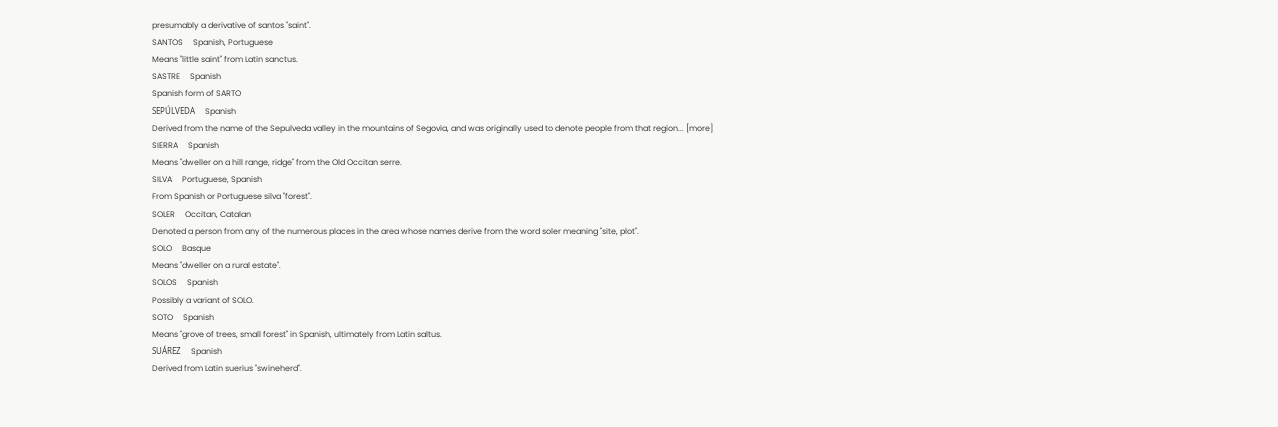presumably a derivative of santos "saint".
SANTOS     Spanish, Portuguese
Means "little saint" from Latin sanctus.
SASTRE     Spanish
Spanish form of SARTO
SEPÚLVEDA     Spanish
Derived from the name of the Sepulveda valley in the mountains of Segovia, and was originally used to denote people from that region... [more]
SIERRA     Spanish
Means "dweller on a hill range, ridge" from the Old Occitan serre.
SILVA     Portuguese, Spanish
From Spanish or Portuguese silva "forest".
SOLER     Occitan, Catalan
Denoted a person from any of the numerous places in the area whose names derive from the word soler meaning "site, plot".
SOLO     Basque
Means "dweller on a rural estate".
SOLOS     Spanish
Possibly a variant of SOLO.
SOTO     Spanish
Means "grove of trees, small forest" in Spanish, ultimately from Latin saltus.
SUÁREZ     Spanish
Derived from Latin suerius "swineherd".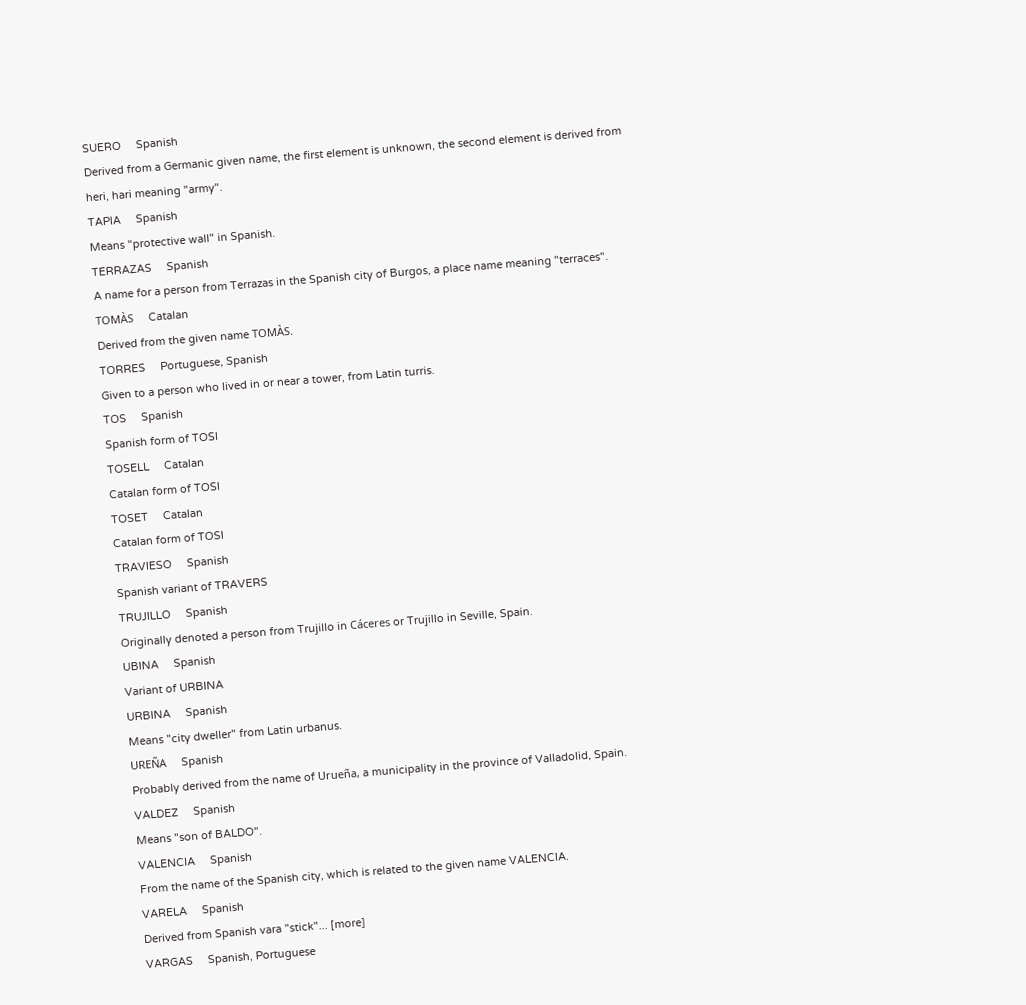SUERO     Spanish
Derived from a Germanic given name, the first element is unknown, the second element is derived from heri, hari meaning "army".
TAPIA     Spanish
Means "protective wall" in Spanish.
TERRAZAS     Spanish
A name for a person from Terrazas in the Spanish city of Burgos, a place name meaning "terraces".
TOMÀS     Catalan
Derived from the given name TOMÀS.
TORRES     Portuguese, Spanish
Given to a person who lived in or near a tower, from Latin turris.
TOS     Spanish
Spanish form of TOSI
TOSELL     Catalan
Catalan form of TOSI
TOSET     Catalan
Catalan form of TOSI
TRAVIESO     Spanish
Spanish variant of TRAVERS
TRUJILLO     Spanish
Originally denoted a person from Trujillo in Cáceres or Trujillo in Seville, Spain.
UBINA     Spanish
Variant of URBINA
URBINA     Spanish
Means "city dweller" from Latin urbanus.
UREÑA     Spanish
Probably derived from the name of Urueña, a municipality in the province of Valladolid, Spain.
VALDEZ     Spanish
Means "son of BALDO".
VALENCIA     Spanish
From the name of the Spanish city, which is related to the given name VALENCIA.
VARELA     Spanish
Derived from Spanish vara "stick"... [more]
VARGAS     Spanish, Portuguese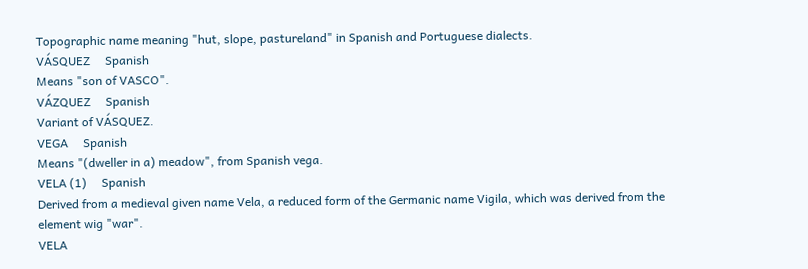Topographic name meaning "hut, slope, pastureland" in Spanish and Portuguese dialects.
VÁSQUEZ     Spanish
Means "son of VASCO".
VÁZQUEZ     Spanish
Variant of VÁSQUEZ.
VEGA     Spanish
Means "(dweller in a) meadow", from Spanish vega.
VELA (1)     Spanish
Derived from a medieval given name Vela, a reduced form of the Germanic name Vigila, which was derived from the element wig "war".
VELA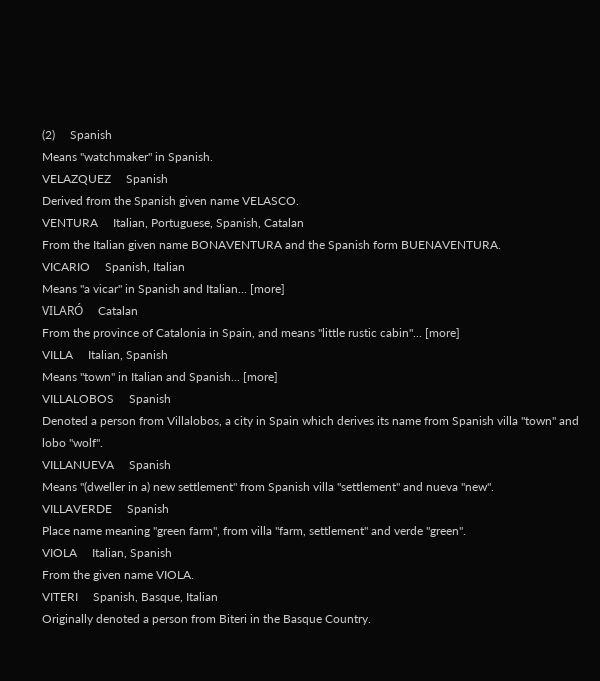(2)     Spanish
Means "watchmaker" in Spanish.
VELAZQUEZ     Spanish
Derived from the Spanish given name VELASCO.
VENTURA     Italian, Portuguese, Spanish, Catalan
From the Italian given name BONAVENTURA and the Spanish form BUENAVENTURA.
VICARIO     Spanish, Italian
Means "a vicar" in Spanish and Italian... [more]
VILARÓ     Catalan
From the province of Catalonia in Spain, and means "little rustic cabin"... [more]
VILLA     Italian, Spanish
Means "town" in Italian and Spanish... [more]
VILLALOBOS     Spanish
Denoted a person from Villalobos, a city in Spain which derives its name from Spanish villa "town" and lobo "wolf".
VILLANUEVA     Spanish
Means "(dweller in a) new settlement" from Spanish villa "settlement" and nueva "new".
VILLAVERDE     Spanish
Place name meaning "green farm", from villa "farm, settlement" and verde "green".
VIOLA     Italian, Spanish
From the given name VIOLA.
VITERI     Spanish, Basque, Italian
Originally denoted a person from Biteri in the Basque Country.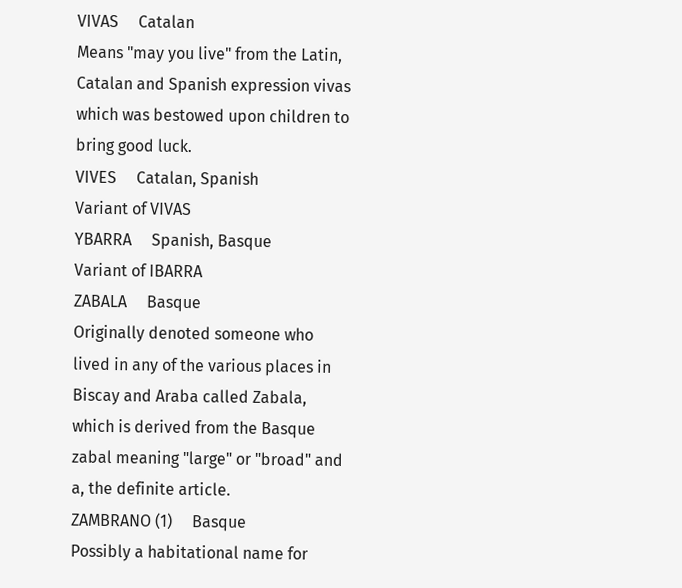VIVAS     Catalan
Means "may you live" from the Latin, Catalan and Spanish expression vivas which was bestowed upon children to bring good luck.
VIVES     Catalan, Spanish
Variant of VIVAS
YBARRA     Spanish, Basque
Variant of IBARRA
ZABALA     Basque
Originally denoted someone who lived in any of the various places in Biscay and Araba called Zabala, which is derived from the Basque zabal meaning "large" or "broad" and a, the definite article.
ZAMBRANO (1)     Basque
Possibly a habitational name for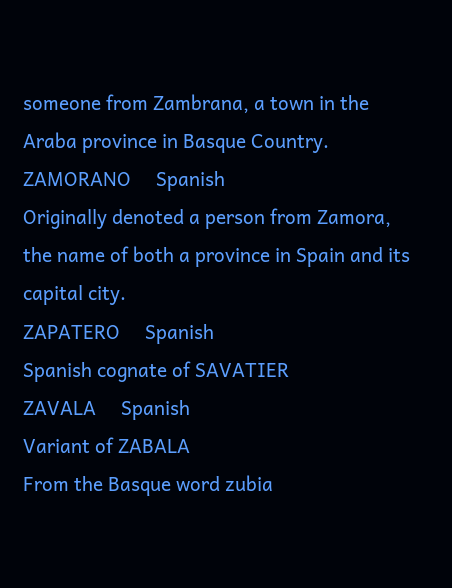someone from Zambrana, a town in the Araba province in Basque Country.
ZAMORANO     Spanish
Originally denoted a person from Zamora, the name of both a province in Spain and its capital city.
ZAPATERO     Spanish
Spanish cognate of SAVATIER
ZAVALA     Spanish
Variant of ZABALA
From the Basque word zubia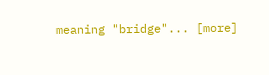meaning "bridge"... [more]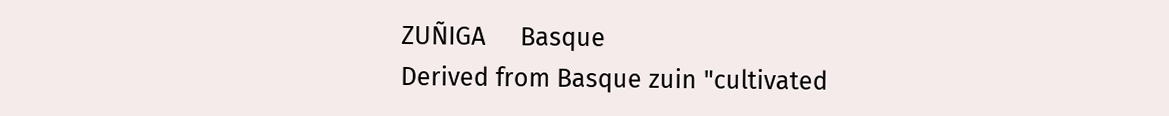ZUÑIGA     Basque
Derived from Basque zuin "cultivated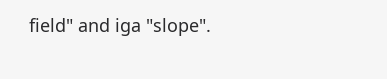field" and iga "slope".